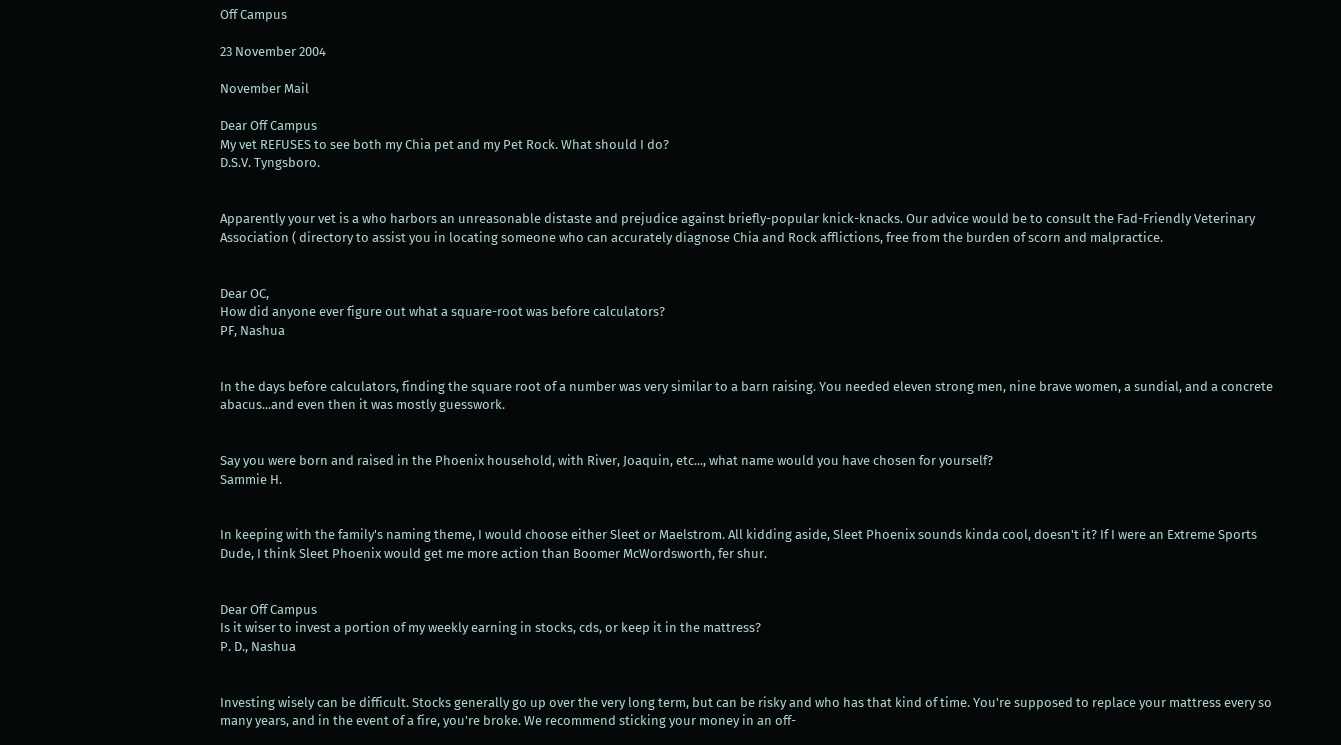Off Campus

23 November 2004

November Mail

Dear Off Campus
My vet REFUSES to see both my Chia pet and my Pet Rock. What should I do?
D.S.V. Tyngsboro.


Apparently your vet is a who harbors an unreasonable distaste and prejudice against briefly-popular knick-knacks. Our advice would be to consult the Fad-Friendly Veterinary Association ( directory to assist you in locating someone who can accurately diagnose Chia and Rock afflictions, free from the burden of scorn and malpractice.


Dear OC,
How did anyone ever figure out what a square-root was before calculators?
PF, Nashua


In the days before calculators, finding the square root of a number was very similar to a barn raising. You needed eleven strong men, nine brave women, a sundial, and a concrete abacus...and even then it was mostly guesswork.


Say you were born and raised in the Phoenix household, with River, Joaquin, etc..., what name would you have chosen for yourself?
Sammie H.


In keeping with the family's naming theme, I would choose either Sleet or Maelstrom. All kidding aside, Sleet Phoenix sounds kinda cool, doesn't it? If I were an Extreme Sports Dude, I think Sleet Phoenix would get me more action than Boomer McWordsworth, fer shur.


Dear Off Campus
Is it wiser to invest a portion of my weekly earning in stocks, cds, or keep it in the mattress?
P. D., Nashua


Investing wisely can be difficult. Stocks generally go up over the very long term, but can be risky and who has that kind of time. You're supposed to replace your mattress every so many years, and in the event of a fire, you're broke. We recommend sticking your money in an off-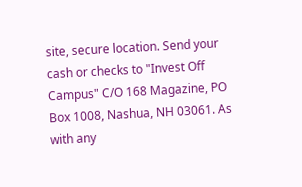site, secure location. Send your cash or checks to "Invest Off Campus" C/O 168 Magazine, PO Box 1008, Nashua, NH 03061. As with any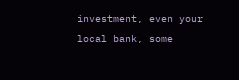investment, even your local bank, some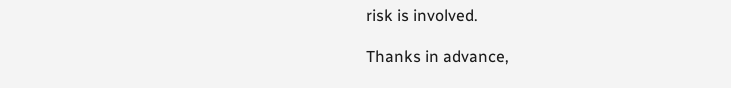risk is involved.

Thanks in advance,